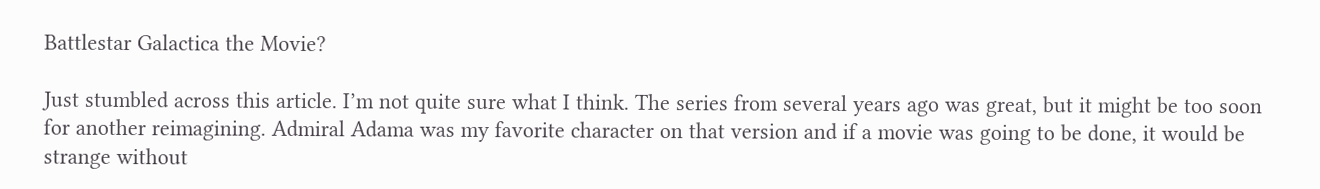Battlestar Galactica the Movie?

Just stumbled across this article. I’m not quite sure what I think. The series from several years ago was great, but it might be too soon for another reimagining. Admiral Adama was my favorite character on that version and if a movie was going to be done, it would be strange without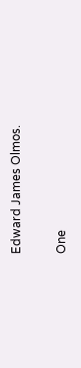Edward James Olmos.

One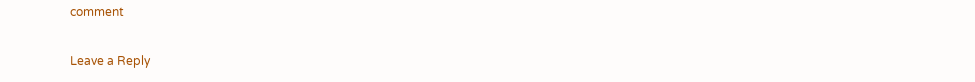comment

Leave a Reply